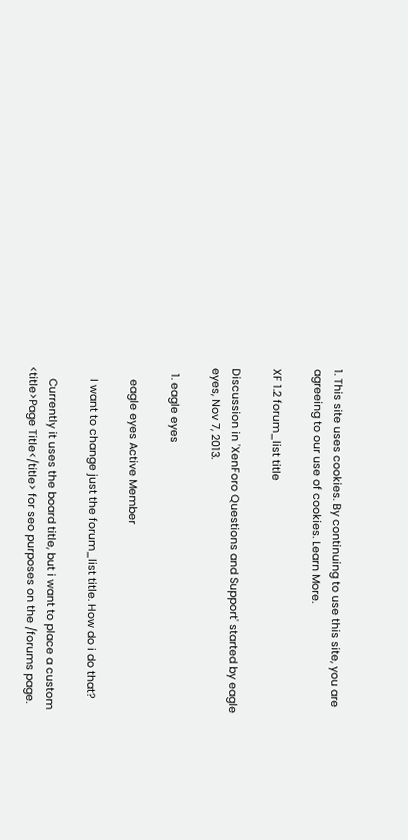1. This site uses cookies. By continuing to use this site, you are agreeing to our use of cookies. Learn More.

XF 1.2 forum_list title

Discussion in 'XenForo Questions and Support' started by eagle eyes, Nov 7, 2013.

  1. eagle eyes

    eagle eyes Active Member

    I want to change just the forum_list title. How do i do that?

    Currently it uses the board title, but i want to place a custom <title>Page Title</title> for seo purposes on the /forums page.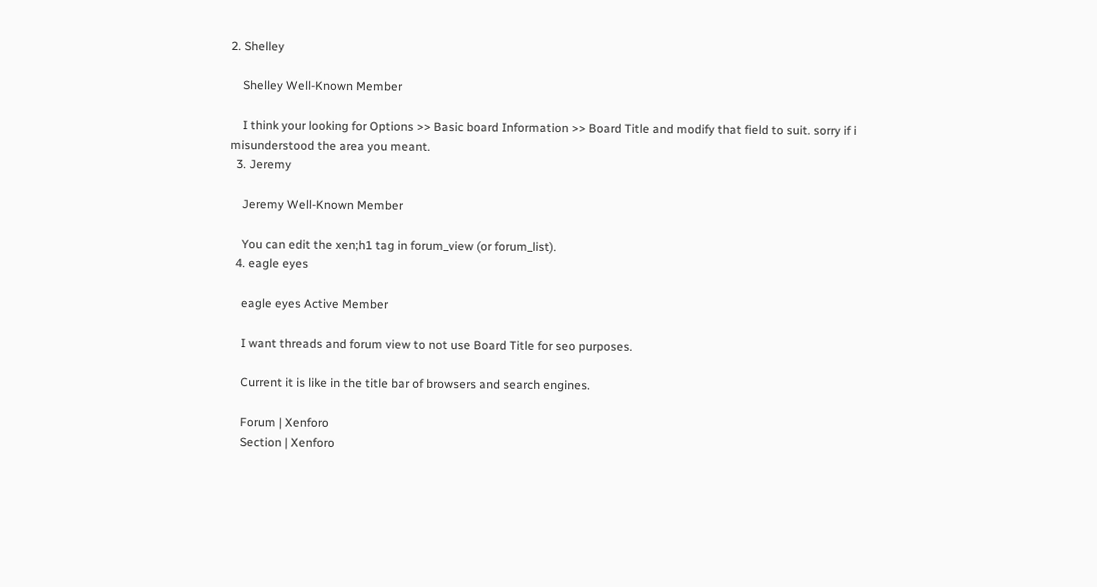2. Shelley

    Shelley Well-Known Member

    I think your looking for Options >> Basic board Information >> Board Title and modify that field to suit. sorry if i misunderstood the area you meant.
  3. Jeremy

    Jeremy Well-Known Member

    You can edit the xen;h1 tag in forum_view (or forum_list).
  4. eagle eyes

    eagle eyes Active Member

    I want threads and forum view to not use Board Title for seo purposes.

    Current it is like in the title bar of browsers and search engines.

    Forum | Xenforo
    Section | Xenforo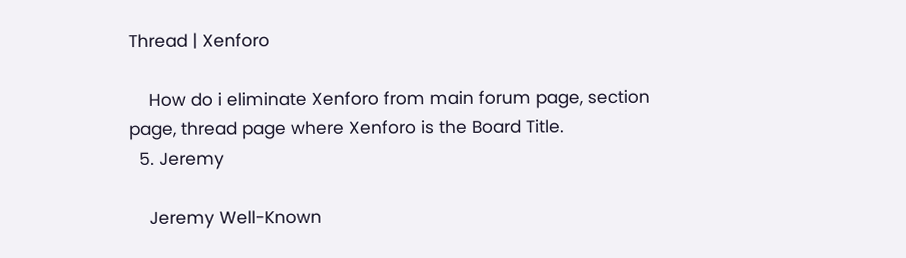Thread | Xenforo

    How do i eliminate Xenforo from main forum page, section page, thread page where Xenforo is the Board Title.
  5. Jeremy

    Jeremy Well-Known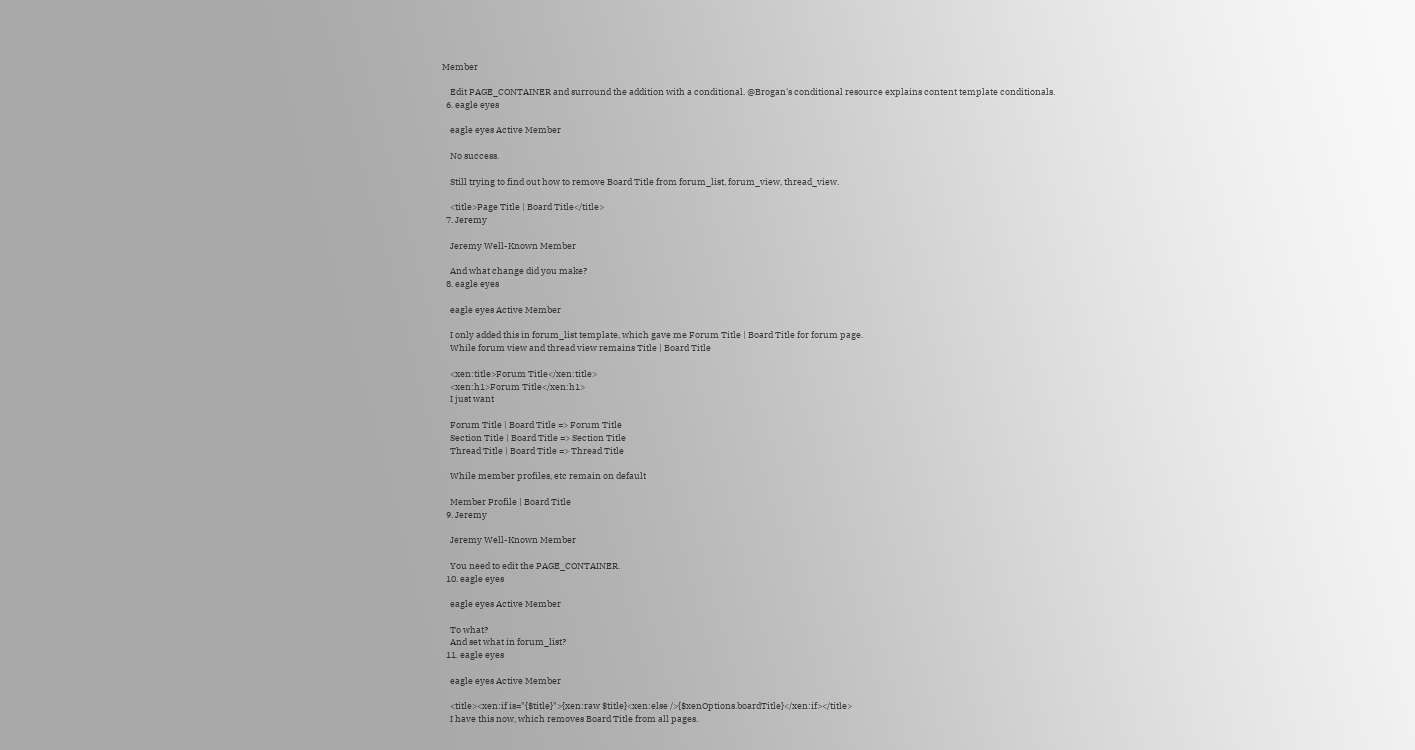Member

    Edit PAGE_CONTAINER and surround the addition with a conditional. @Brogan's conditional resource explains content template conditionals.
  6. eagle eyes

    eagle eyes Active Member

    No success.

    Still trying to find out how to remove Board Title from forum_list, forum_view, thread_view.

    <title>Page Title | Board Title</title>
  7. Jeremy

    Jeremy Well-Known Member

    And what change did you make?
  8. eagle eyes

    eagle eyes Active Member

    I only added this in forum_list template, which gave me Forum Title | Board Title for forum page.
    While forum view and thread view remains Title | Board Title

    <xen:title>Forum Title</xen:title>
    <xen:h1>Forum Title</xen:h1>
    I just want

    Forum Title | Board Title => Forum Title
    Section Title | Board Title => Section Title
    Thread Title | Board Title => Thread Title

    While member profiles, etc remain on default

    Member Profile | Board Title
  9. Jeremy

    Jeremy Well-Known Member

    You need to edit the PAGE_CONTAINER.
  10. eagle eyes

    eagle eyes Active Member

    To what?
    And set what in forum_list?
  11. eagle eyes

    eagle eyes Active Member

    <title><xen:if is="{$title}">{xen:raw $title}<xen:else />{$xenOptions.boardTitle}</xen:if></title>
    I have this now, which removes Board Title from all pages.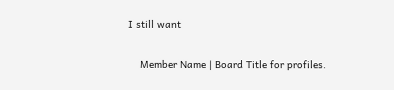I still want

    Member Name | Board Title for profiles.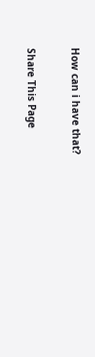How can i have that?

Share This Page